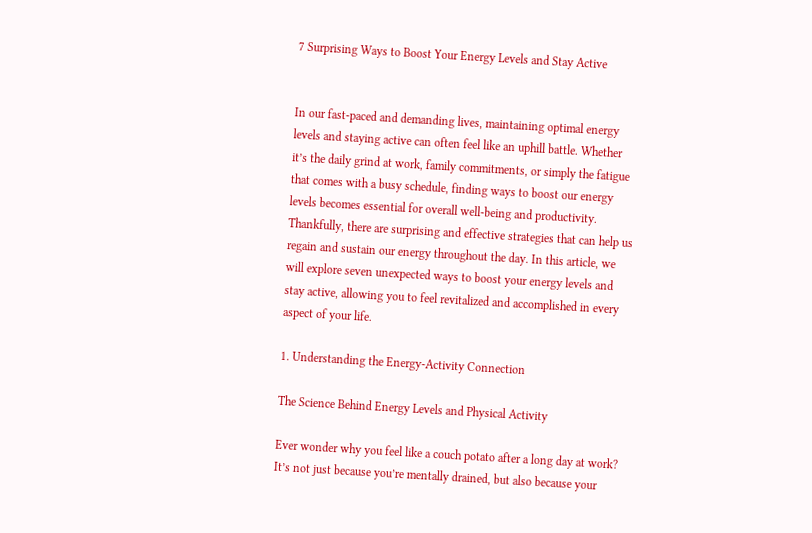7 Surprising Ways to Boost Your Energy Levels and Stay Active


In our fast-paced and demanding lives, maintaining optimal energy levels and staying active can often feel like an uphill battle. Whether it’s the daily grind at work, family commitments, or simply the fatigue that comes with a busy schedule, finding ways to boost our energy levels becomes essential for overall well-being and productivity. Thankfully, there are surprising and effective strategies that can help us regain and sustain our energy throughout the day. In this article, we will explore seven unexpected ways to boost your energy levels and stay active, allowing you to feel revitalized and accomplished in every aspect of your life.

1. Understanding the Energy-Activity Connection

The Science Behind Energy Levels and Physical Activity

Ever wonder why you feel like a couch potato after a long day at work? It’s not just because you’re mentally drained, but also because your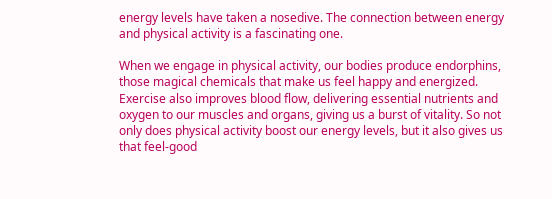energy levels have taken a nosedive. The connection between energy and physical activity is a fascinating one.

When we engage in physical activity, our bodies produce endorphins, those magical chemicals that make us feel happy and energized. Exercise also improves blood flow, delivering essential nutrients and oxygen to our muscles and organs, giving us a burst of vitality. So not only does physical activity boost our energy levels, but it also gives us that feel-good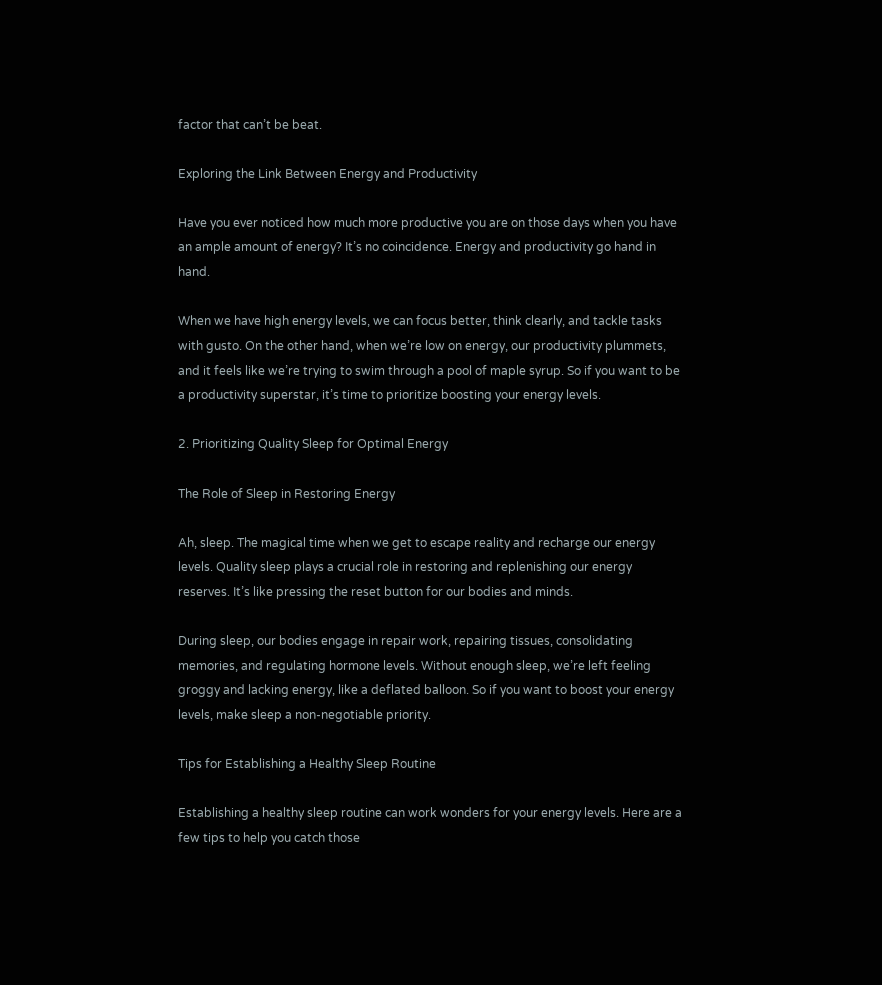factor that can’t be beat.

Exploring the Link Between Energy and Productivity

Have you ever noticed how much more productive you are on those days when you have an ample amount of energy? It’s no coincidence. Energy and productivity go hand in hand.

When we have high energy levels, we can focus better, think clearly, and tackle tasks with gusto. On the other hand, when we’re low on energy, our productivity plummets, and it feels like we’re trying to swim through a pool of maple syrup. So if you want to be a productivity superstar, it’s time to prioritize boosting your energy levels.

2. Prioritizing Quality Sleep for Optimal Energy

The Role of Sleep in Restoring Energy

Ah, sleep. The magical time when we get to escape reality and recharge our energy levels. Quality sleep plays a crucial role in restoring and replenishing our energy reserves. It’s like pressing the reset button for our bodies and minds.

During sleep, our bodies engage in repair work, repairing tissues, consolidating memories, and regulating hormone levels. Without enough sleep, we’re left feeling groggy and lacking energy, like a deflated balloon. So if you want to boost your energy levels, make sleep a non-negotiable priority.

Tips for Establishing a Healthy Sleep Routine

Establishing a healthy sleep routine can work wonders for your energy levels. Here are a few tips to help you catch those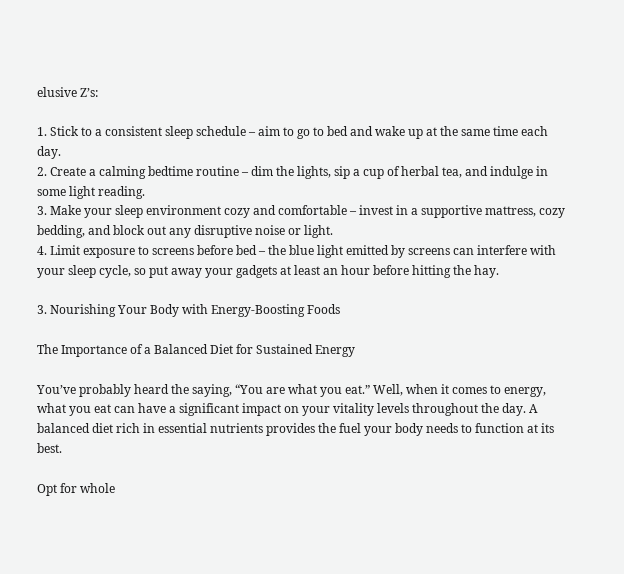elusive Z’s:

1. Stick to a consistent sleep schedule – aim to go to bed and wake up at the same time each day.
2. Create a calming bedtime routine – dim the lights, sip a cup of herbal tea, and indulge in some light reading.
3. Make your sleep environment cozy and comfortable – invest in a supportive mattress, cozy bedding, and block out any disruptive noise or light.
4. Limit exposure to screens before bed – the blue light emitted by screens can interfere with your sleep cycle, so put away your gadgets at least an hour before hitting the hay.

3. Nourishing Your Body with Energy-Boosting Foods

The Importance of a Balanced Diet for Sustained Energy

You’ve probably heard the saying, “You are what you eat.” Well, when it comes to energy, what you eat can have a significant impact on your vitality levels throughout the day. A balanced diet rich in essential nutrients provides the fuel your body needs to function at its best.

Opt for whole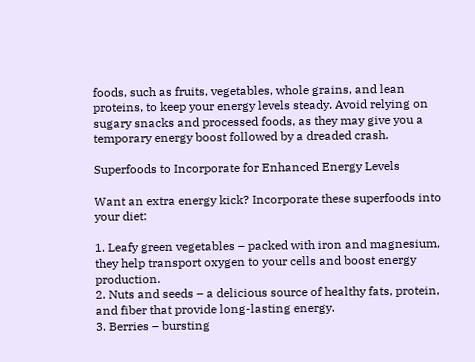foods, such as fruits, vegetables, whole grains, and lean proteins, to keep your energy levels steady. Avoid relying on sugary snacks and processed foods, as they may give you a temporary energy boost followed by a dreaded crash.

Superfoods to Incorporate for Enhanced Energy Levels

Want an extra energy kick? Incorporate these superfoods into your diet:

1. Leafy green vegetables – packed with iron and magnesium, they help transport oxygen to your cells and boost energy production.
2. Nuts and seeds – a delicious source of healthy fats, protein, and fiber that provide long-lasting energy.
3. Berries – bursting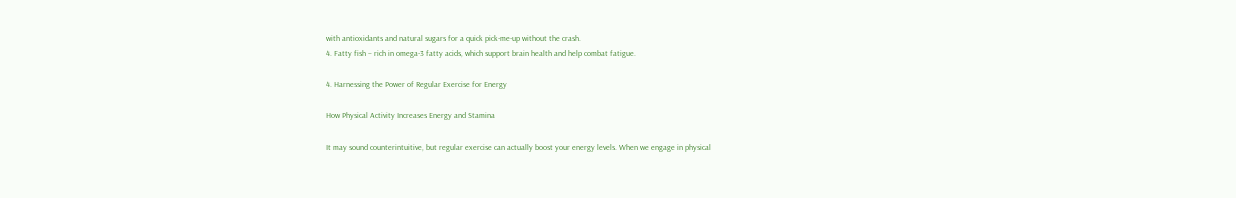with antioxidants and natural sugars for a quick pick-me-up without the crash.
4. Fatty fish – rich in omega-3 fatty acids, which support brain health and help combat fatigue.

4. Harnessing the Power of Regular Exercise for Energy

How Physical Activity Increases Energy and Stamina

It may sound counterintuitive, but regular exercise can actually boost your energy levels. When we engage in physical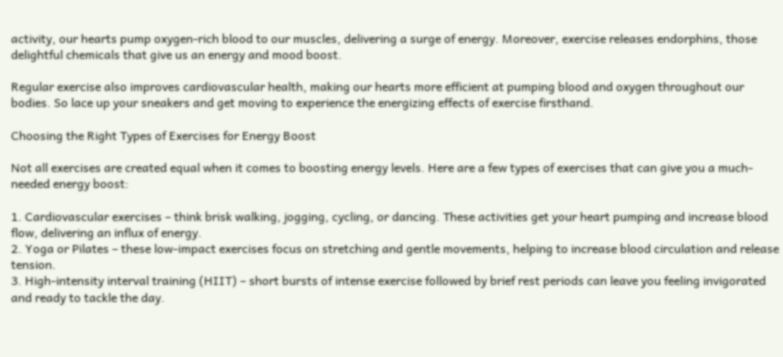activity, our hearts pump oxygen-rich blood to our muscles, delivering a surge of energy. Moreover, exercise releases endorphins, those delightful chemicals that give us an energy and mood boost.

Regular exercise also improves cardiovascular health, making our hearts more efficient at pumping blood and oxygen throughout our bodies. So lace up your sneakers and get moving to experience the energizing effects of exercise firsthand.

Choosing the Right Types of Exercises for Energy Boost

Not all exercises are created equal when it comes to boosting energy levels. Here are a few types of exercises that can give you a much-needed energy boost:

1. Cardiovascular exercises – think brisk walking, jogging, cycling, or dancing. These activities get your heart pumping and increase blood flow, delivering an influx of energy.
2. Yoga or Pilates – these low-impact exercises focus on stretching and gentle movements, helping to increase blood circulation and release tension.
3. High-intensity interval training (HIIT) – short bursts of intense exercise followed by brief rest periods can leave you feeling invigorated and ready to tackle the day.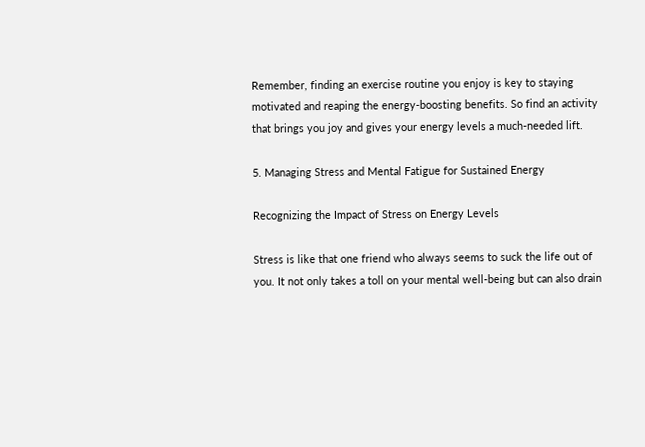Remember, finding an exercise routine you enjoy is key to staying motivated and reaping the energy-boosting benefits. So find an activity that brings you joy and gives your energy levels a much-needed lift.

5. Managing Stress and Mental Fatigue for Sustained Energy

Recognizing the Impact of Stress on Energy Levels

Stress is like that one friend who always seems to suck the life out of you. It not only takes a toll on your mental well-being but can also drain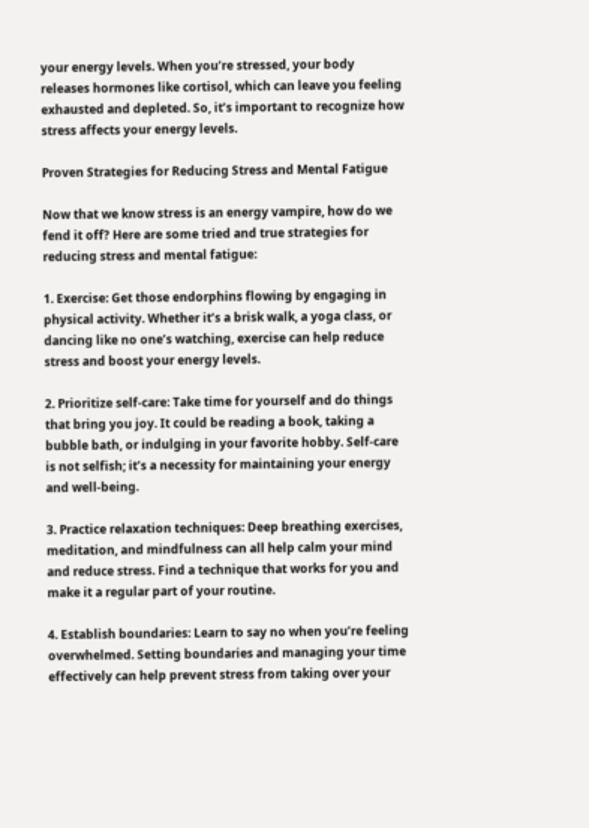your energy levels. When you’re stressed, your body releases hormones like cortisol, which can leave you feeling exhausted and depleted. So, it’s important to recognize how stress affects your energy levels.

Proven Strategies for Reducing Stress and Mental Fatigue

Now that we know stress is an energy vampire, how do we fend it off? Here are some tried and true strategies for reducing stress and mental fatigue:

1. Exercise: Get those endorphins flowing by engaging in physical activity. Whether it’s a brisk walk, a yoga class, or dancing like no one’s watching, exercise can help reduce stress and boost your energy levels.

2. Prioritize self-care: Take time for yourself and do things that bring you joy. It could be reading a book, taking a bubble bath, or indulging in your favorite hobby. Self-care is not selfish; it’s a necessity for maintaining your energy and well-being.

3. Practice relaxation techniques: Deep breathing exercises, meditation, and mindfulness can all help calm your mind and reduce stress. Find a technique that works for you and make it a regular part of your routine.

4. Establish boundaries: Learn to say no when you’re feeling overwhelmed. Setting boundaries and managing your time effectively can help prevent stress from taking over your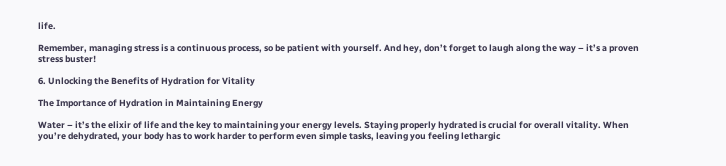life.

Remember, managing stress is a continuous process, so be patient with yourself. And hey, don’t forget to laugh along the way – it’s a proven stress buster!

6. Unlocking the Benefits of Hydration for Vitality

The Importance of Hydration in Maintaining Energy

Water – it’s the elixir of life and the key to maintaining your energy levels. Staying properly hydrated is crucial for overall vitality. When you’re dehydrated, your body has to work harder to perform even simple tasks, leaving you feeling lethargic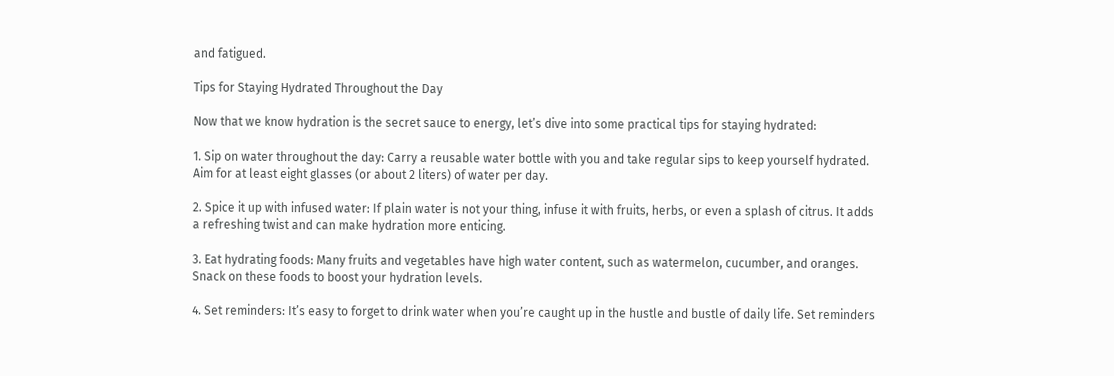and fatigued.

Tips for Staying Hydrated Throughout the Day

Now that we know hydration is the secret sauce to energy, let’s dive into some practical tips for staying hydrated:

1. Sip on water throughout the day: Carry a reusable water bottle with you and take regular sips to keep yourself hydrated. Aim for at least eight glasses (or about 2 liters) of water per day.

2. Spice it up with infused water: If plain water is not your thing, infuse it with fruits, herbs, or even a splash of citrus. It adds a refreshing twist and can make hydration more enticing.

3. Eat hydrating foods: Many fruits and vegetables have high water content, such as watermelon, cucumber, and oranges. Snack on these foods to boost your hydration levels.

4. Set reminders: It’s easy to forget to drink water when you’re caught up in the hustle and bustle of daily life. Set reminders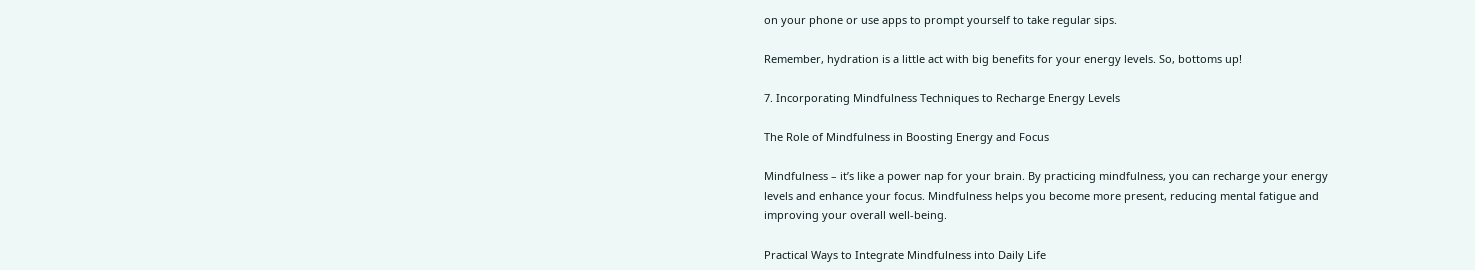on your phone or use apps to prompt yourself to take regular sips.

Remember, hydration is a little act with big benefits for your energy levels. So, bottoms up!

7. Incorporating Mindfulness Techniques to Recharge Energy Levels

The Role of Mindfulness in Boosting Energy and Focus

Mindfulness – it’s like a power nap for your brain. By practicing mindfulness, you can recharge your energy levels and enhance your focus. Mindfulness helps you become more present, reducing mental fatigue and improving your overall well-being.

Practical Ways to Integrate Mindfulness into Daily Life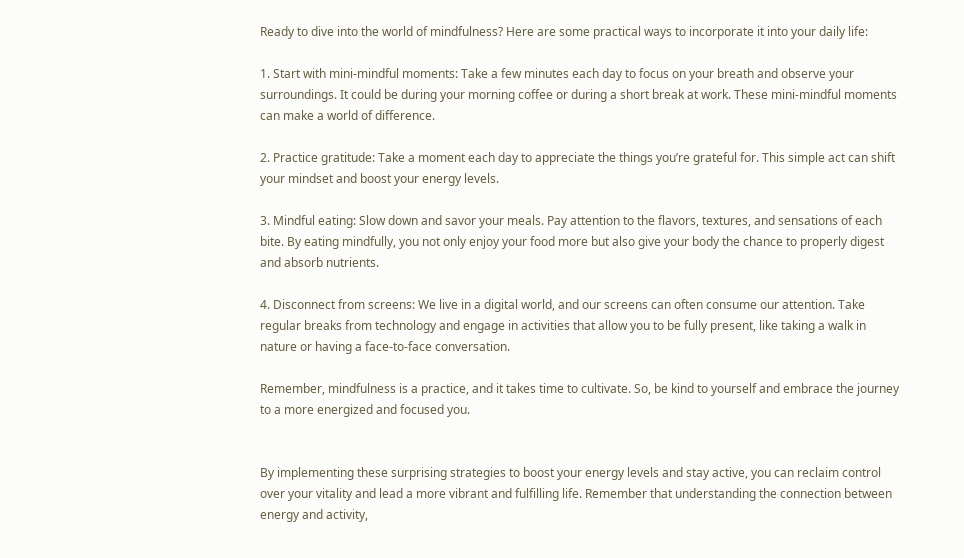Ready to dive into the world of mindfulness? Here are some practical ways to incorporate it into your daily life:

1. Start with mini-mindful moments: Take a few minutes each day to focus on your breath and observe your surroundings. It could be during your morning coffee or during a short break at work. These mini-mindful moments can make a world of difference.

2. Practice gratitude: Take a moment each day to appreciate the things you’re grateful for. This simple act can shift your mindset and boost your energy levels.

3. Mindful eating: Slow down and savor your meals. Pay attention to the flavors, textures, and sensations of each bite. By eating mindfully, you not only enjoy your food more but also give your body the chance to properly digest and absorb nutrients.

4. Disconnect from screens: We live in a digital world, and our screens can often consume our attention. Take regular breaks from technology and engage in activities that allow you to be fully present, like taking a walk in nature or having a face-to-face conversation.

Remember, mindfulness is a practice, and it takes time to cultivate. So, be kind to yourself and embrace the journey to a more energized and focused you.


By implementing these surprising strategies to boost your energy levels and stay active, you can reclaim control over your vitality and lead a more vibrant and fulfilling life. Remember that understanding the connection between energy and activity,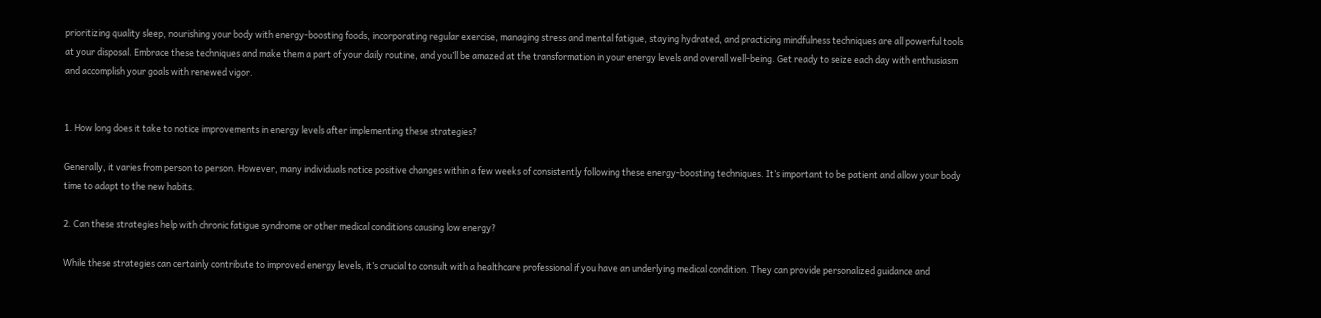prioritizing quality sleep, nourishing your body with energy-boosting foods, incorporating regular exercise, managing stress and mental fatigue, staying hydrated, and practicing mindfulness techniques are all powerful tools at your disposal. Embrace these techniques and make them a part of your daily routine, and you’ll be amazed at the transformation in your energy levels and overall well-being. Get ready to seize each day with enthusiasm and accomplish your goals with renewed vigor.


1. How long does it take to notice improvements in energy levels after implementing these strategies?

Generally, it varies from person to person. However, many individuals notice positive changes within a few weeks of consistently following these energy-boosting techniques. It’s important to be patient and allow your body time to adapt to the new habits.

2. Can these strategies help with chronic fatigue syndrome or other medical conditions causing low energy?

While these strategies can certainly contribute to improved energy levels, it’s crucial to consult with a healthcare professional if you have an underlying medical condition. They can provide personalized guidance and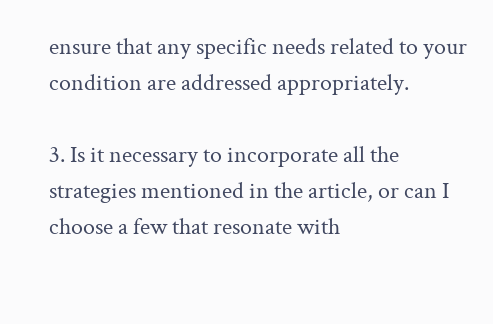ensure that any specific needs related to your condition are addressed appropriately.

3. Is it necessary to incorporate all the strategies mentioned in the article, or can I choose a few that resonate with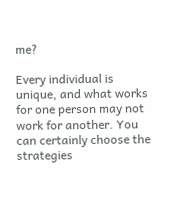me?

Every individual is unique, and what works for one person may not work for another. You can certainly choose the strategies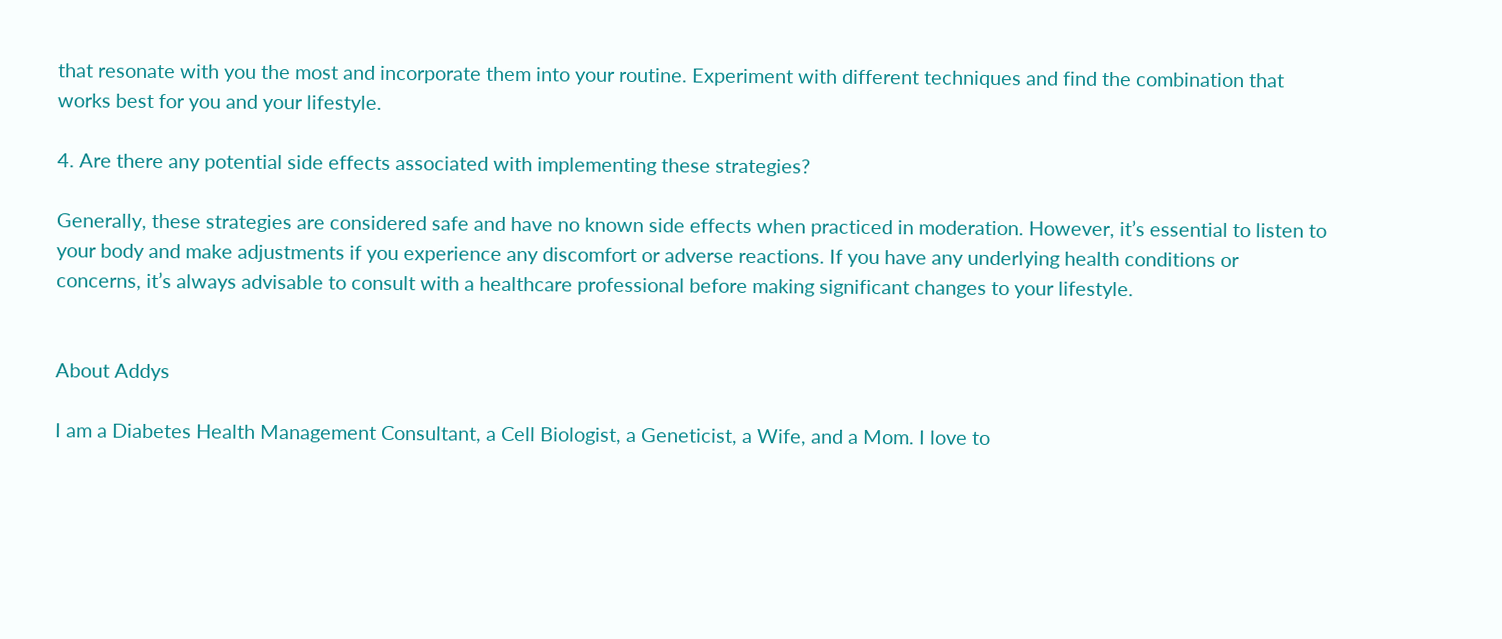that resonate with you the most and incorporate them into your routine. Experiment with different techniques and find the combination that works best for you and your lifestyle.

4. Are there any potential side effects associated with implementing these strategies?

Generally, these strategies are considered safe and have no known side effects when practiced in moderation. However, it’s essential to listen to your body and make adjustments if you experience any discomfort or adverse reactions. If you have any underlying health conditions or concerns, it’s always advisable to consult with a healthcare professional before making significant changes to your lifestyle.


About Addys

I am a Diabetes Health Management Consultant, a Cell Biologist, a Geneticist, a Wife, and a Mom. I love to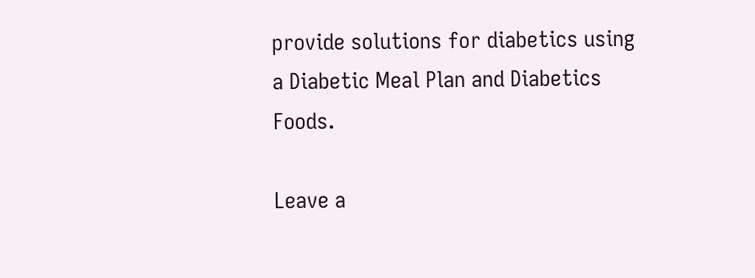provide solutions for diabetics using a Diabetic Meal Plan and Diabetics Foods.

Leave a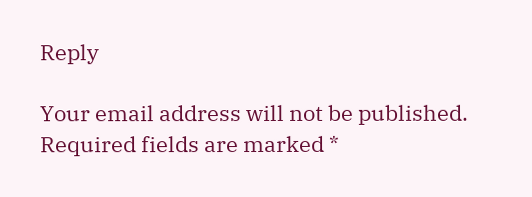Reply

Your email address will not be published. Required fields are marked *